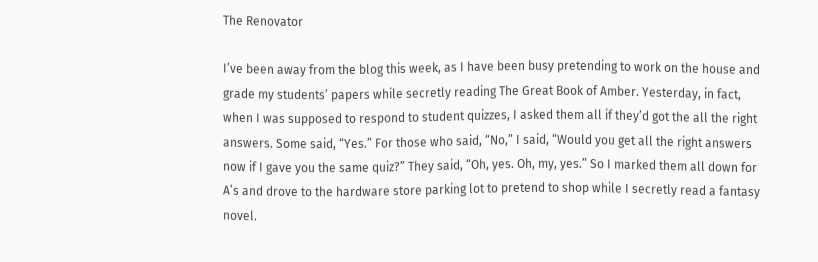The Renovator

I’ve been away from the blog this week, as I have been busy pretending to work on the house and grade my students’ papers while secretly reading The Great Book of Amber. Yesterday, in fact, when I was supposed to respond to student quizzes, I asked them all if they’d got the all the right answers. Some said, “Yes.” For those who said, “No,” I said, “Would you get all the right answers now if I gave you the same quiz?” They said, “Oh, yes. Oh, my, yes.” So I marked them all down for A’s and drove to the hardware store parking lot to pretend to shop while I secretly read a fantasy novel.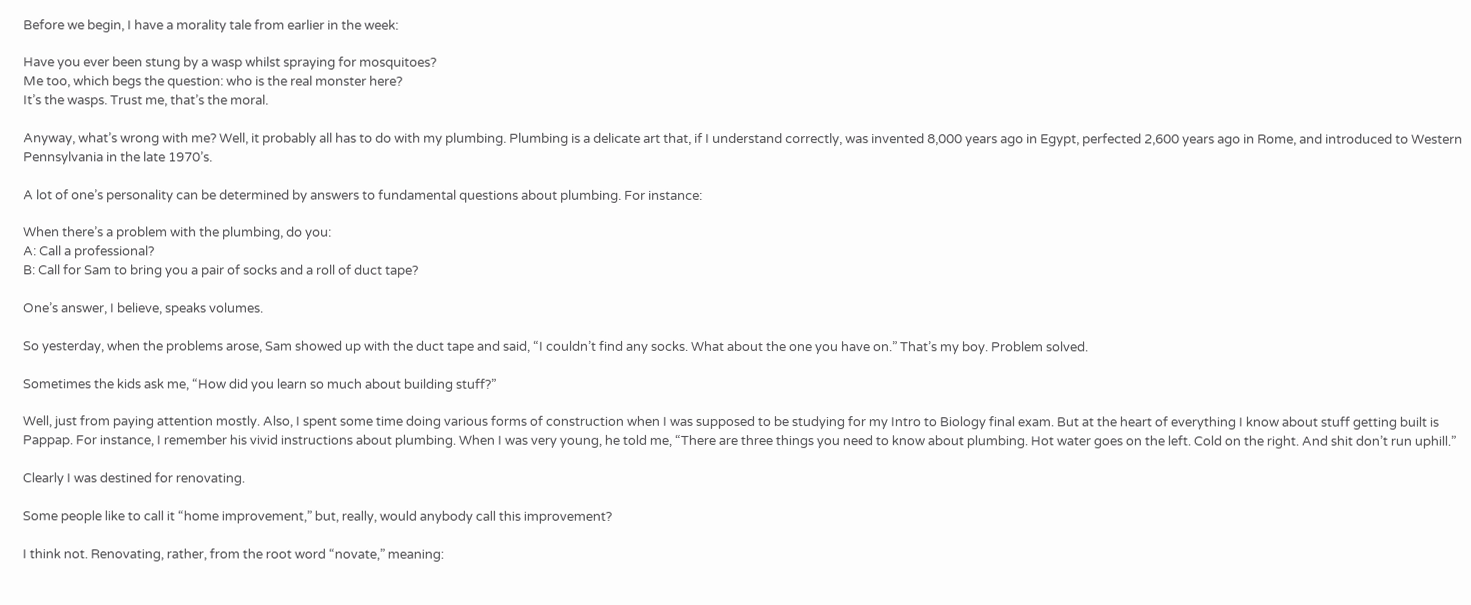Before we begin, I have a morality tale from earlier in the week:

Have you ever been stung by a wasp whilst spraying for mosquitoes?
Me too, which begs the question: who is the real monster here?
It’s the wasps. Trust me, that’s the moral.

Anyway, what’s wrong with me? Well, it probably all has to do with my plumbing. Plumbing is a delicate art that, if I understand correctly, was invented 8,000 years ago in Egypt, perfected 2,600 years ago in Rome, and introduced to Western Pennsylvania in the late 1970’s.

A lot of one’s personality can be determined by answers to fundamental questions about plumbing. For instance:

When there’s a problem with the plumbing, do you:
A: Call a professional?
B: Call for Sam to bring you a pair of socks and a roll of duct tape?

One’s answer, I believe, speaks volumes.

So yesterday, when the problems arose, Sam showed up with the duct tape and said, “I couldn’t find any socks. What about the one you have on.” That’s my boy. Problem solved.

Sometimes the kids ask me, “How did you learn so much about building stuff?”

Well, just from paying attention mostly. Also, I spent some time doing various forms of construction when I was supposed to be studying for my Intro to Biology final exam. But at the heart of everything I know about stuff getting built is Pappap. For instance, I remember his vivid instructions about plumbing. When I was very young, he told me, “There are three things you need to know about plumbing. Hot water goes on the left. Cold on the right. And shit don’t run uphill.”

Clearly I was destined for renovating.

Some people like to call it “home improvement,” but, really, would anybody call this improvement?

I think not. Renovating, rather, from the root word “novate,” meaning: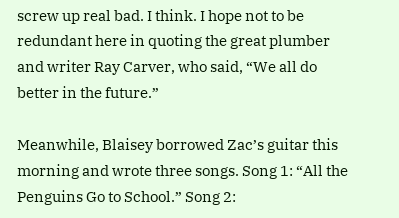screw up real bad. I think. I hope not to be redundant here in quoting the great plumber and writer Ray Carver, who said, “We all do better in the future.”

Meanwhile, Blaisey borrowed Zac’s guitar this morning and wrote three songs. Song 1: “All the Penguins Go to School.” Song 2: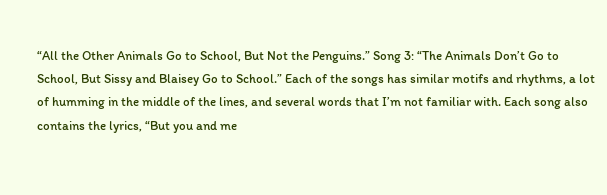“All the Other Animals Go to School, But Not the Penguins.” Song 3: “The Animals Don’t Go to School, But Sissy and Blaisey Go to School.” Each of the songs has similar motifs and rhythms, a lot of humming in the middle of the lines, and several words that I’m not familiar with. Each song also contains the lyrics, “But you and me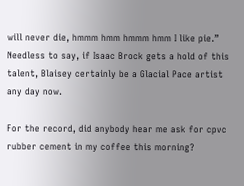will never die, hmmm hmm hmmm hmm I like pie.” Needless to say, if Isaac Brock gets a hold of this talent, Blaisey certainly be a Glacial Pace artist any day now.

For the record, did anybody hear me ask for cpvc rubber cement in my coffee this morning?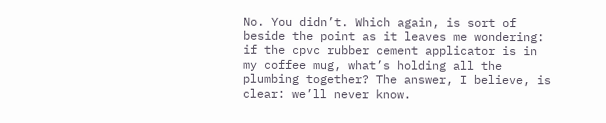No. You didn’t. Which again, is sort of beside the point as it leaves me wondering: if the cpvc rubber cement applicator is in my coffee mug, what’s holding all the plumbing together? The answer, I believe, is clear: we’ll never know.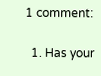1 comment:

  1. Has your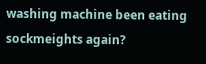washing machine been eating sockmeights again?